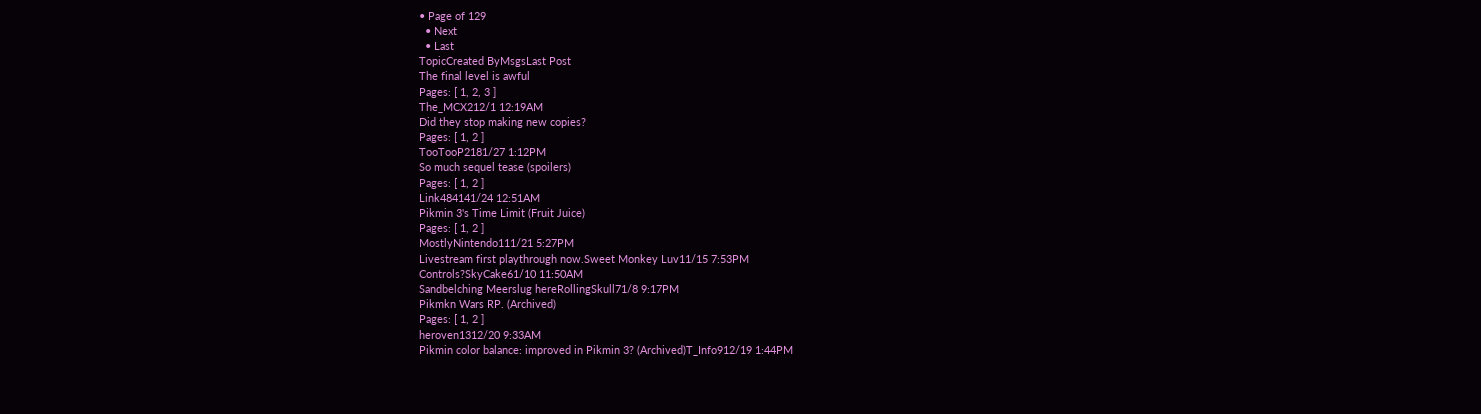• Page of 129
  • Next
  • Last
TopicCreated ByMsgsLast Post
The final level is awful
Pages: [ 1, 2, 3 ]
The_MCX212/1 12:19AM
Did they stop making new copies?
Pages: [ 1, 2 ]
TooTooP2181/27 1:12PM
So much sequel tease (spoilers)
Pages: [ 1, 2 ]
Link484141/24 12:51AM
Pikmin 3's Time Limit (Fruit Juice)
Pages: [ 1, 2 ]
MostlyNintendo111/21 5:27PM
Livestream first playthrough now.Sweet Monkey Luv11/15 7:53PM
Controls?SkyCake61/10 11:50AM
Sandbelching Meerslug hereRollingSkull71/8 9:17PM
Pikmkn Wars RP. (Archived)
Pages: [ 1, 2 ]
heroven1312/20 9:33AM
Pikmin color balance: improved in Pikmin 3? (Archived)T_Info912/19 1:44PM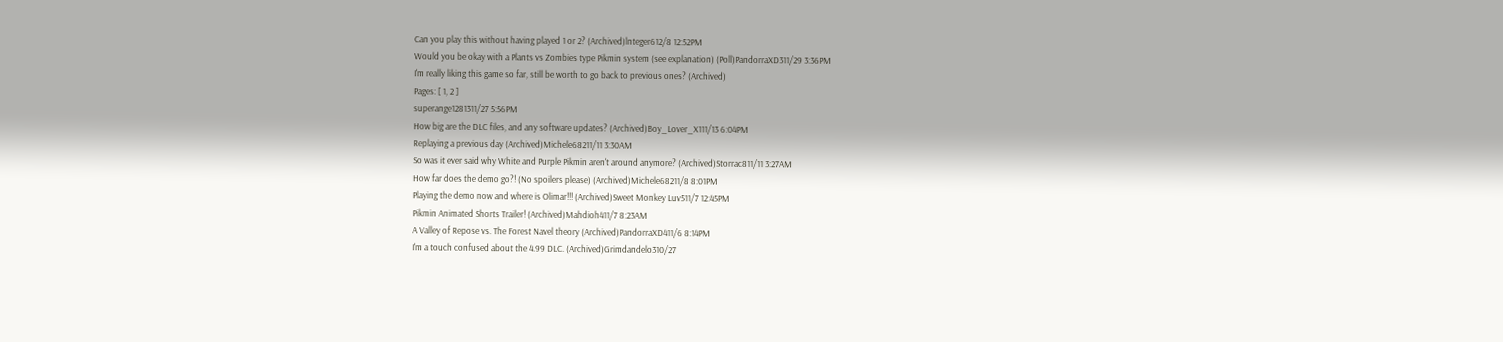Can you play this without having played 1 or 2? (Archived)lnteger612/8 12:52PM
Would you be okay with a Plants vs Zombies type Pikmin system (see explanation) (Poll)PandorraXD311/29 3:36PM
I'm really liking this game so far, still be worth to go back to previous ones? (Archived)
Pages: [ 1, 2 ]
superange1281311/27 5:56PM
How big are the DLC files, and any software updates? (Archived)Boy_Lover_X111/13 6:04PM
Replaying a previous day (Archived)Michele68211/11 3:30AM
So was it ever said why White and Purple Pikmin aren't around anymore? (Archived)Storrac811/11 3:27AM
How far does the demo go?! (No spoilers please) (Archived)Michele68211/8 8:01PM
Playing the demo now and where is Olimar!!! (Archived)Sweet Monkey Luv511/7 12:45PM
Pikmin Animated Shorts Trailer! (Archived)Mahdioh411/7 8:23AM
A Valley of Repose vs. The Forest Navel theory (Archived)PandorraXD411/6 8:14PM
I'm a touch confused about the 4.99 DLC. (Archived)Grimdandelo310/27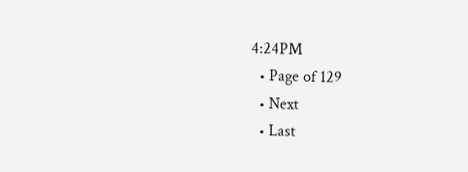4:24PM
  • Page of 129
  • Next
  • Last